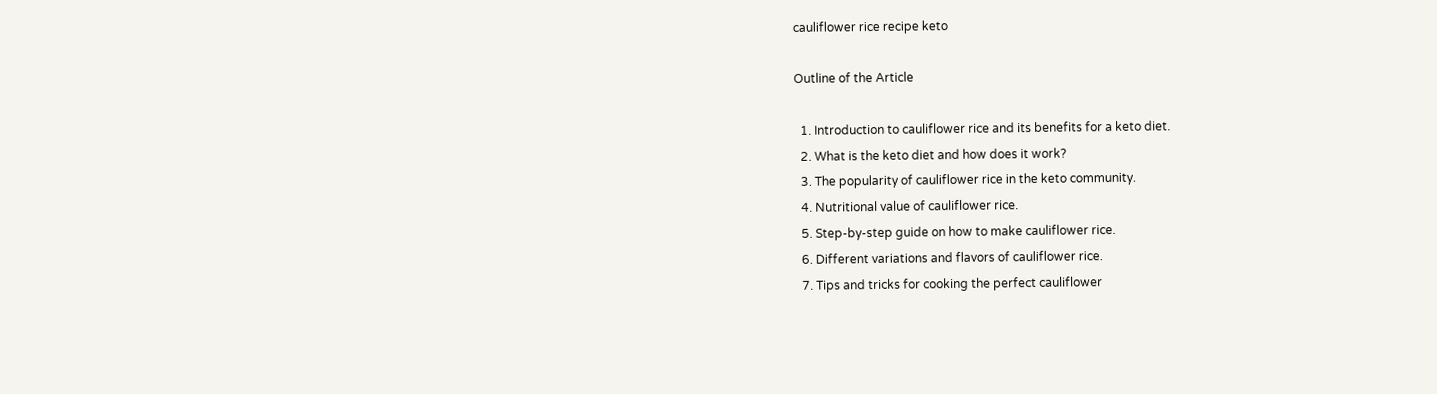cauliflower rice recipe keto

Outline of the Article

  1. Introduction to cauliflower rice and its benefits for a keto diet.
  2. What is the keto diet and how does it work?
  3. The popularity of cauliflower rice in the keto community.
  4. Nutritional value of cauliflower rice.
  5. Step-by-step guide on how to make cauliflower rice.
  6. Different variations and flavors of cauliflower rice.
  7. Tips and tricks for cooking the perfect cauliflower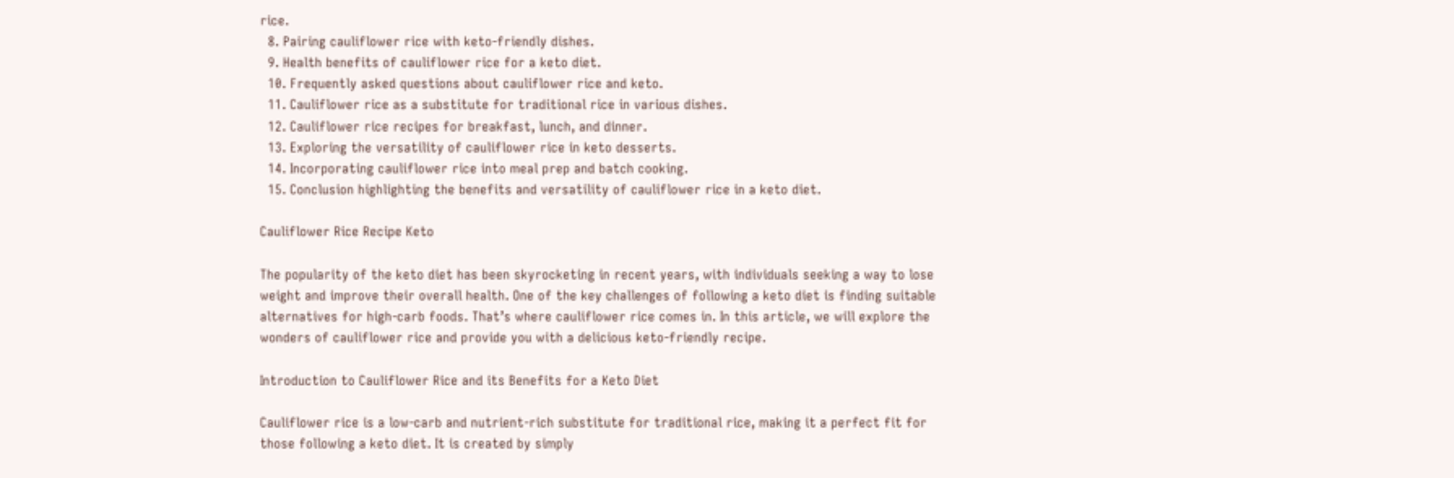rice.
  8. Pairing cauliflower rice with keto-friendly dishes.
  9. Health benefits of cauliflower rice for a keto diet.
  10. Frequently asked questions about cauliflower rice and keto.
  11. Cauliflower rice as a substitute for traditional rice in various dishes.
  12. Cauliflower rice recipes for breakfast, lunch, and dinner.
  13. Exploring the versatility of cauliflower rice in keto desserts.
  14. Incorporating cauliflower rice into meal prep and batch cooking.
  15. Conclusion highlighting the benefits and versatility of cauliflower rice in a keto diet.

Cauliflower Rice Recipe Keto

The popularity of the keto diet has been skyrocketing in recent years, with individuals seeking a way to lose weight and improve their overall health. One of the key challenges of following a keto diet is finding suitable alternatives for high-carb foods. That’s where cauliflower rice comes in. In this article, we will explore the wonders of cauliflower rice and provide you with a delicious keto-friendly recipe.

Introduction to Cauliflower Rice and its Benefits for a Keto Diet

Cauliflower rice is a low-carb and nutrient-rich substitute for traditional rice, making it a perfect fit for those following a keto diet. It is created by simply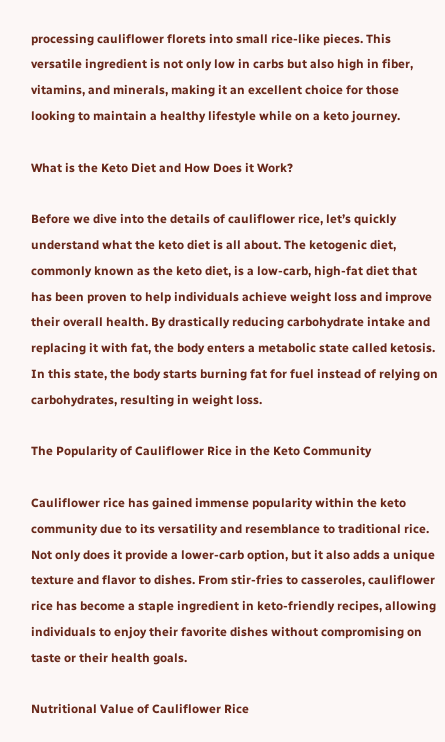processing cauliflower florets into small rice-like pieces. This versatile ingredient is not only low in carbs but also high in fiber, vitamins, and minerals, making it an excellent choice for those looking to maintain a healthy lifestyle while on a keto journey.

What is the Keto Diet and How Does it Work?

Before we dive into the details of cauliflower rice, let’s quickly understand what the keto diet is all about. The ketogenic diet, commonly known as the keto diet, is a low-carb, high-fat diet that has been proven to help individuals achieve weight loss and improve their overall health. By drastically reducing carbohydrate intake and replacing it with fat, the body enters a metabolic state called ketosis. In this state, the body starts burning fat for fuel instead of relying on carbohydrates, resulting in weight loss.

The Popularity of Cauliflower Rice in the Keto Community

Cauliflower rice has gained immense popularity within the keto community due to its versatility and resemblance to traditional rice. Not only does it provide a lower-carb option, but it also adds a unique texture and flavor to dishes. From stir-fries to casseroles, cauliflower rice has become a staple ingredient in keto-friendly recipes, allowing individuals to enjoy their favorite dishes without compromising on taste or their health goals.

Nutritional Value of Cauliflower Rice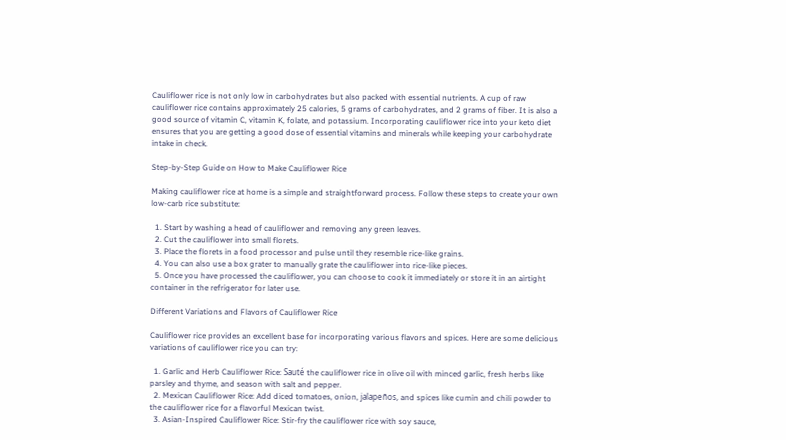Cauliflower rice is not only low in carbohydrates but also packed with essential nutrients. A cup of raw cauliflower rice contains approximately 25 calories, 5 grams of carbohydrates, and 2 grams of fiber. It is also a good source of vitamin C, vitamin K, folate, and potassium. Incorporating cauliflower rice into your keto diet ensures that you are getting a good dose of essential vitamins and minerals while keeping your carbohydrate intake in check.

Step-by-Step Guide on How to Make Cauliflower Rice

Making cauliflower rice at home is a simple and straightforward process. Follow these steps to create your own low-carb rice substitute:

  1. Start by washing a head of cauliflower and removing any green leaves.
  2. Cut the cauliflower into small florets.
  3. Place the florets in a food processor and pulse until they resemble rice-like grains.
  4. You can also use a box grater to manually grate the cauliflower into rice-like pieces.
  5. Once you have processed the cauliflower, you can choose to cook it immediately or store it in an airtight container in the refrigerator for later use.

Different Variations and Flavors of Cauliflower Rice

Cauliflower rice provides an excellent base for incorporating various flavors and spices. Here are some delicious variations of cauliflower rice you can try:

  1. Garlic and Herb Cauliflower Rice: Sauté the cauliflower rice in olive oil with minced garlic, fresh herbs like parsley and thyme, and season with salt and pepper.
  2. Mexican Cauliflower Rice: Add diced tomatoes, onion, jalapeños, and spices like cumin and chili powder to the cauliflower rice for a flavorful Mexican twist.
  3. Asian-Inspired Cauliflower Rice: Stir-fry the cauliflower rice with soy sauce,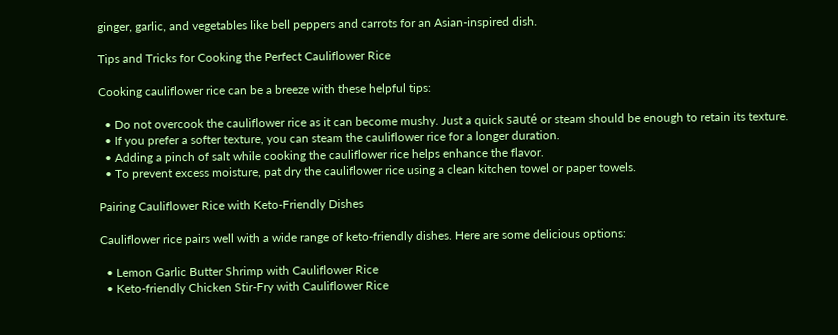ginger, garlic, and vegetables like bell peppers and carrots for an Asian-inspired dish.

Tips and Tricks for Cooking the Perfect Cauliflower Rice

Cooking cauliflower rice can be a breeze with these helpful tips:

  • Do not overcook the cauliflower rice as it can become mushy. Just a quick sauté or steam should be enough to retain its texture.
  • If you prefer a softer texture, you can steam the cauliflower rice for a longer duration.
  • Adding a pinch of salt while cooking the cauliflower rice helps enhance the flavor.
  • To prevent excess moisture, pat dry the cauliflower rice using a clean kitchen towel or paper towels.

Pairing Cauliflower Rice with Keto-Friendly Dishes

Cauliflower rice pairs well with a wide range of keto-friendly dishes. Here are some delicious options:

  • Lemon Garlic Butter Shrimp with Cauliflower Rice
  • Keto-friendly Chicken Stir-Fry with Cauliflower Rice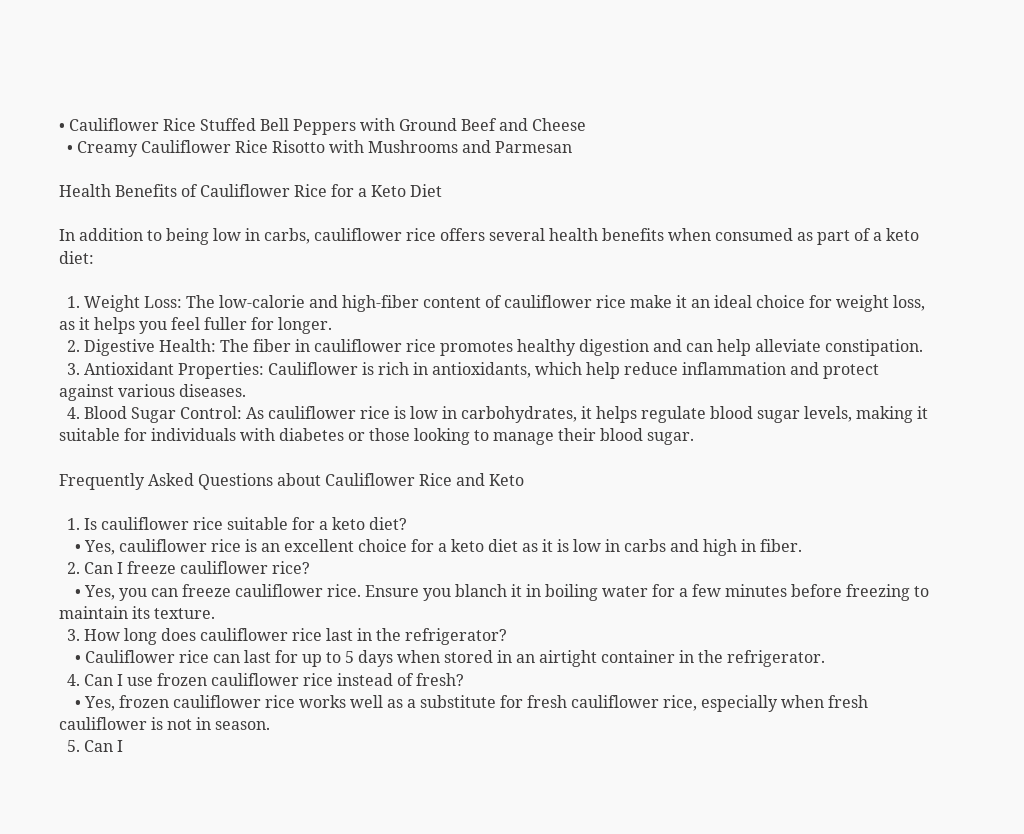• Cauliflower Rice Stuffed Bell Peppers with Ground Beef and Cheese
  • Creamy Cauliflower Rice Risotto with Mushrooms and Parmesan

Health Benefits of Cauliflower Rice for a Keto Diet

In addition to being low in carbs, cauliflower rice offers several health benefits when consumed as part of a keto diet:

  1. Weight Loss: The low-calorie and high-fiber content of cauliflower rice make it an ideal choice for weight loss, as it helps you feel fuller for longer.
  2. Digestive Health: The fiber in cauliflower rice promotes healthy digestion and can help alleviate constipation.
  3. Antioxidant Properties: Cauliflower is rich in antioxidants, which help reduce inflammation and protect against various diseases.
  4. Blood Sugar Control: As cauliflower rice is low in carbohydrates, it helps regulate blood sugar levels, making it suitable for individuals with diabetes or those looking to manage their blood sugar.

Frequently Asked Questions about Cauliflower Rice and Keto

  1. Is cauliflower rice suitable for a keto diet?
    • Yes, cauliflower rice is an excellent choice for a keto diet as it is low in carbs and high in fiber.
  2. Can I freeze cauliflower rice?
    • Yes, you can freeze cauliflower rice. Ensure you blanch it in boiling water for a few minutes before freezing to maintain its texture.
  3. How long does cauliflower rice last in the refrigerator?
    • Cauliflower rice can last for up to 5 days when stored in an airtight container in the refrigerator.
  4. Can I use frozen cauliflower rice instead of fresh?
    • Yes, frozen cauliflower rice works well as a substitute for fresh cauliflower rice, especially when fresh cauliflower is not in season.
  5. Can I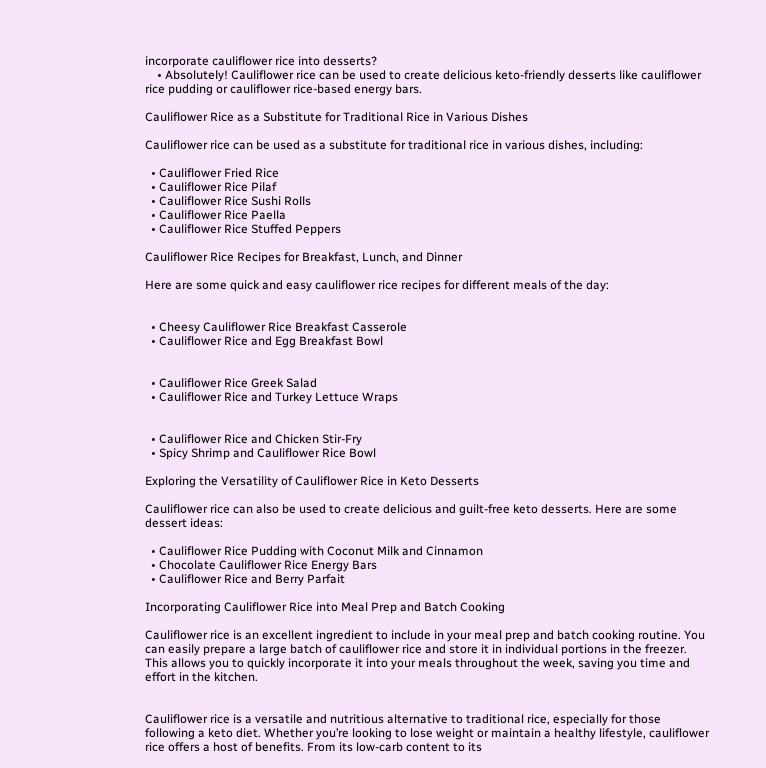incorporate cauliflower rice into desserts?
    • Absolutely! Cauliflower rice can be used to create delicious keto-friendly desserts like cauliflower rice pudding or cauliflower rice-based energy bars.

Cauliflower Rice as a Substitute for Traditional Rice in Various Dishes

Cauliflower rice can be used as a substitute for traditional rice in various dishes, including:

  • Cauliflower Fried Rice
  • Cauliflower Rice Pilaf
  • Cauliflower Rice Sushi Rolls
  • Cauliflower Rice Paella
  • Cauliflower Rice Stuffed Peppers

Cauliflower Rice Recipes for Breakfast, Lunch, and Dinner

Here are some quick and easy cauliflower rice recipes for different meals of the day:


  • Cheesy Cauliflower Rice Breakfast Casserole
  • Cauliflower Rice and Egg Breakfast Bowl


  • Cauliflower Rice Greek Salad
  • Cauliflower Rice and Turkey Lettuce Wraps


  • Cauliflower Rice and Chicken Stir-Fry
  • Spicy Shrimp and Cauliflower Rice Bowl

Exploring the Versatility of Cauliflower Rice in Keto Desserts

Cauliflower rice can also be used to create delicious and guilt-free keto desserts. Here are some dessert ideas:

  • Cauliflower Rice Pudding with Coconut Milk and Cinnamon
  • Chocolate Cauliflower Rice Energy Bars
  • Cauliflower Rice and Berry Parfait

Incorporating Cauliflower Rice into Meal Prep and Batch Cooking

Cauliflower rice is an excellent ingredient to include in your meal prep and batch cooking routine. You can easily prepare a large batch of cauliflower rice and store it in individual portions in the freezer. This allows you to quickly incorporate it into your meals throughout the week, saving you time and effort in the kitchen.


Cauliflower rice is a versatile and nutritious alternative to traditional rice, especially for those following a keto diet. Whether you’re looking to lose weight or maintain a healthy lifestyle, cauliflower rice offers a host of benefits. From its low-carb content to its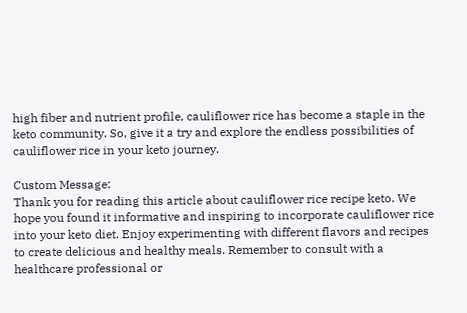high fiber and nutrient profile, cauliflower rice has become a staple in the keto community. So, give it a try and explore the endless possibilities of cauliflower rice in your keto journey.

Custom Message:
Thank you for reading this article about cauliflower rice recipe keto. We hope you found it informative and inspiring to incorporate cauliflower rice into your keto diet. Enjoy experimenting with different flavors and recipes to create delicious and healthy meals. Remember to consult with a healthcare professional or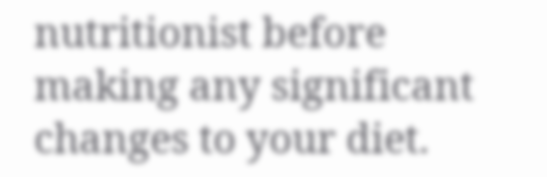nutritionist before making any significant changes to your diet.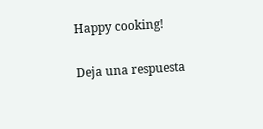Happy cooking!

Deja una respuesta